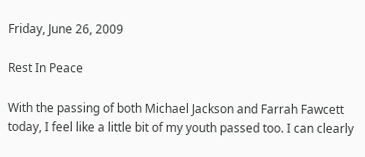Friday, June 26, 2009

Rest In Peace

With the passing of both Michael Jackson and Farrah Fawcett today, I feel like a little bit of my youth passed too. I can clearly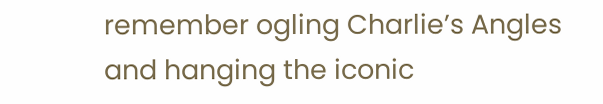remember ogling Charlie’s Angles and hanging the iconic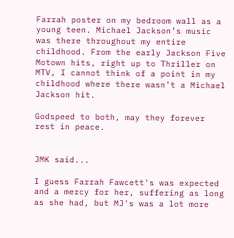Farrah poster on my bedroom wall as a young teen. Michael Jackson’s music was there throughout my entire childhood. From the early Jackson Five Motown hits, right up to Thriller on MTV, I cannot think of a point in my childhood where there wasn’t a Michael Jackson hit.

Godspeed to both, may they forever rest in peace.


JMK said...

I guess Farrah Fawcett's was expected and a mercy for her, suffering as long as she had, but MJ's was a lot more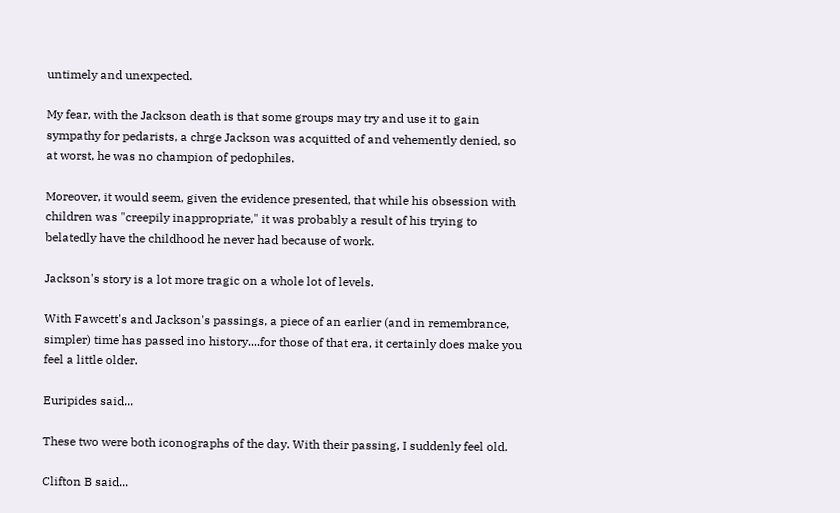untimely and unexpected.

My fear, with the Jackson death is that some groups may try and use it to gain sympathy for pedarists, a chrge Jackson was acquitted of and vehemently denied, so at worst, he was no champion of pedophiles.

Moreover, it would seem, given the evidence presented, that while his obsession with children was "creepily inappropriate," it was probably a result of his trying to belatedly have the childhood he never had because of work.

Jackson's story is a lot more tragic on a whole lot of levels.

With Fawcett's and Jackson's passings, a piece of an earlier (and in remembrance, simpler) time has passed ino history....for those of that era, it certainly does make you feel a little older.

Euripides said...

These two were both iconographs of the day. With their passing, I suddenly feel old.

Clifton B said...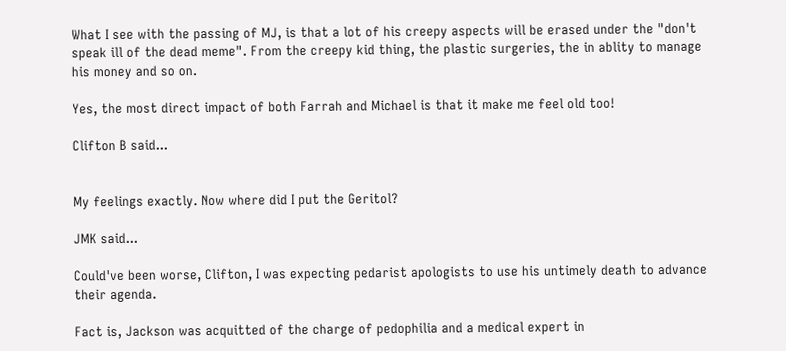What I see with the passing of MJ, is that a lot of his creepy aspects will be erased under the "don't speak ill of the dead meme". From the creepy kid thing, the plastic surgeries, the in ablity to manage his money and so on.

Yes, the most direct impact of both Farrah and Michael is that it make me feel old too!

Clifton B said...


My feelings exactly. Now where did I put the Geritol?

JMK said...

Could've been worse, Clifton, I was expecting pedarist apologists to use his untimely death to advance their agenda.

Fact is, Jackson was acquitted of the charge of pedophilia and a medical expert in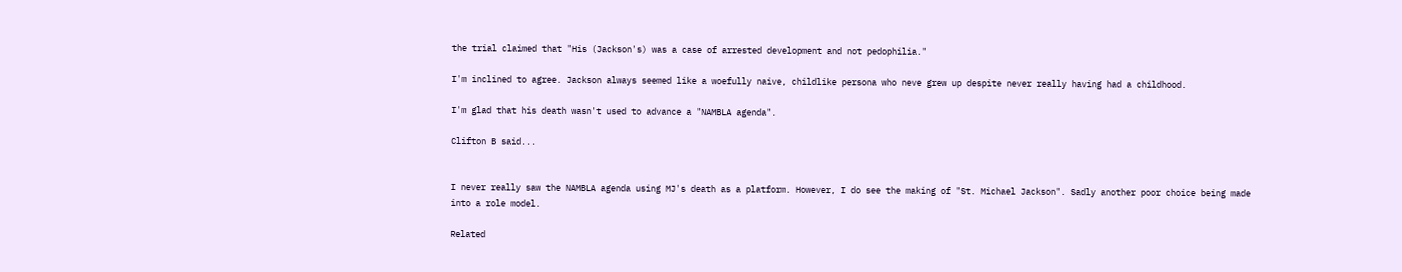the trial claimed that "His (Jackson's) was a case of arrested development and not pedophilia."

I'm inclined to agree. Jackson always seemed like a woefully naive, childlike persona who neve grew up despite never really having had a childhood.

I'm glad that his death wasn't used to advance a "NAMBLA agenda".

Clifton B said...


I never really saw the NAMBLA agenda using MJ's death as a platform. However, I do see the making of "St. Michael Jackson". Sadly another poor choice being made into a role model.

Related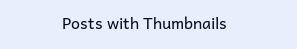Posts with Thumbnails